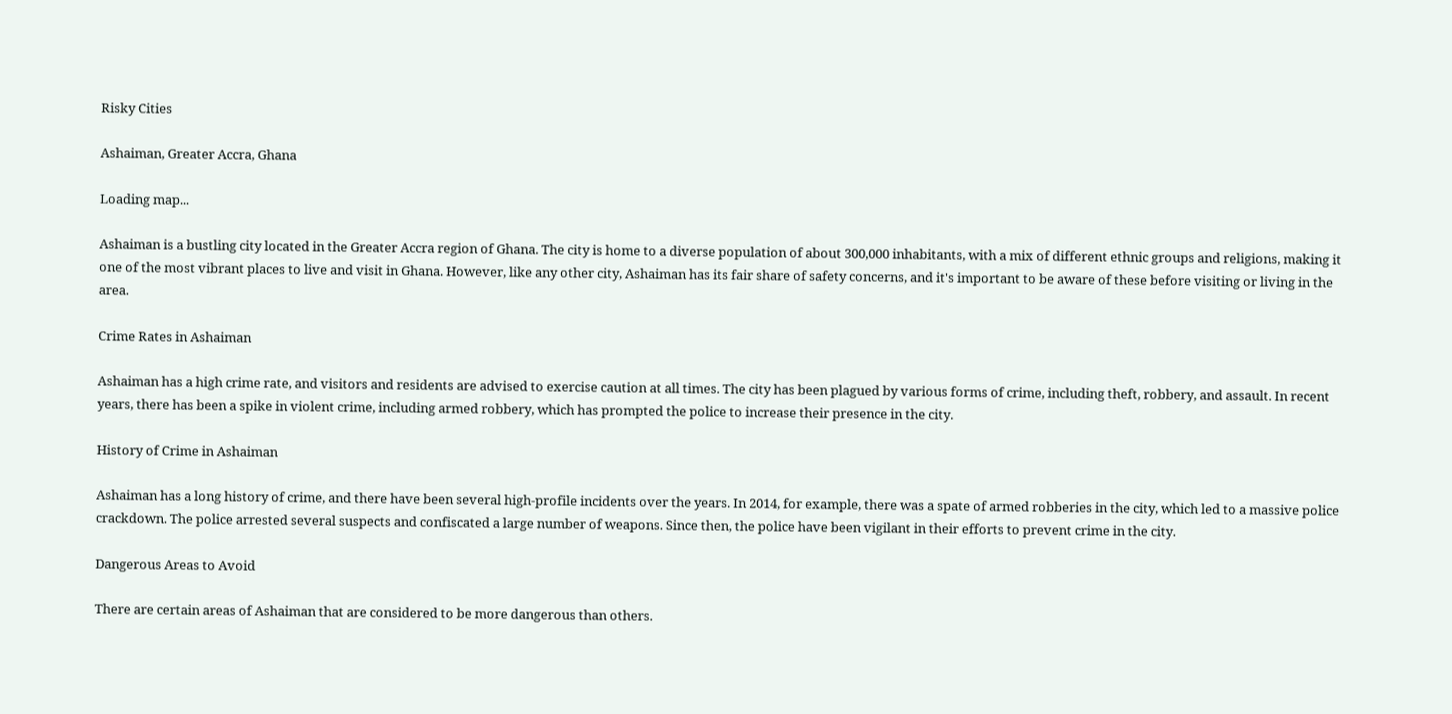Risky Cities

Ashaiman, Greater Accra, Ghana

Loading map...

Ashaiman is a bustling city located in the Greater Accra region of Ghana. The city is home to a diverse population of about 300,000 inhabitants, with a mix of different ethnic groups and religions, making it one of the most vibrant places to live and visit in Ghana. However, like any other city, Ashaiman has its fair share of safety concerns, and it's important to be aware of these before visiting or living in the area.

Crime Rates in Ashaiman

Ashaiman has a high crime rate, and visitors and residents are advised to exercise caution at all times. The city has been plagued by various forms of crime, including theft, robbery, and assault. In recent years, there has been a spike in violent crime, including armed robbery, which has prompted the police to increase their presence in the city.

History of Crime in Ashaiman

Ashaiman has a long history of crime, and there have been several high-profile incidents over the years. In 2014, for example, there was a spate of armed robberies in the city, which led to a massive police crackdown. The police arrested several suspects and confiscated a large number of weapons. Since then, the police have been vigilant in their efforts to prevent crime in the city.

Dangerous Areas to Avoid

There are certain areas of Ashaiman that are considered to be more dangerous than others.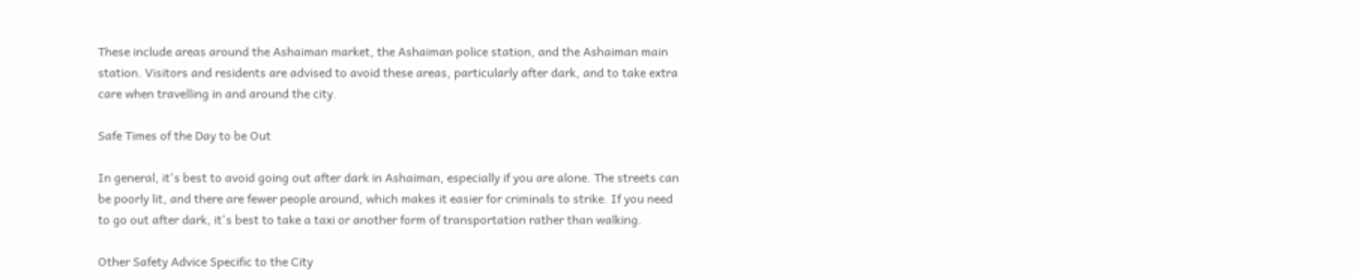These include areas around the Ashaiman market, the Ashaiman police station, and the Ashaiman main station. Visitors and residents are advised to avoid these areas, particularly after dark, and to take extra care when travelling in and around the city.

Safe Times of the Day to be Out

In general, it's best to avoid going out after dark in Ashaiman, especially if you are alone. The streets can be poorly lit, and there are fewer people around, which makes it easier for criminals to strike. If you need to go out after dark, it's best to take a taxi or another form of transportation rather than walking.

Other Safety Advice Specific to the City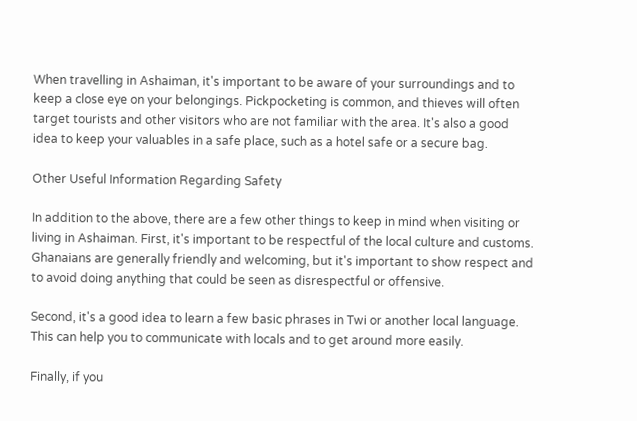When travelling in Ashaiman, it's important to be aware of your surroundings and to keep a close eye on your belongings. Pickpocketing is common, and thieves will often target tourists and other visitors who are not familiar with the area. It's also a good idea to keep your valuables in a safe place, such as a hotel safe or a secure bag.

Other Useful Information Regarding Safety

In addition to the above, there are a few other things to keep in mind when visiting or living in Ashaiman. First, it's important to be respectful of the local culture and customs. Ghanaians are generally friendly and welcoming, but it's important to show respect and to avoid doing anything that could be seen as disrespectful or offensive.

Second, it's a good idea to learn a few basic phrases in Twi or another local language. This can help you to communicate with locals and to get around more easily.

Finally, if you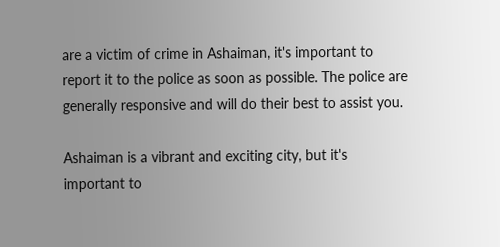are a victim of crime in Ashaiman, it's important to report it to the police as soon as possible. The police are generally responsive and will do their best to assist you.

Ashaiman is a vibrant and exciting city, but it's important to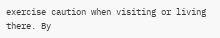exercise caution when visiting or living there. By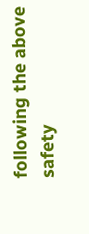following the above safety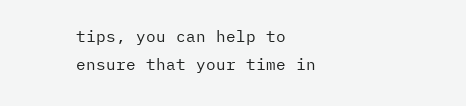tips, you can help to ensure that your time in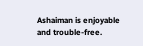Ashaiman is enjoyable and trouble-free.